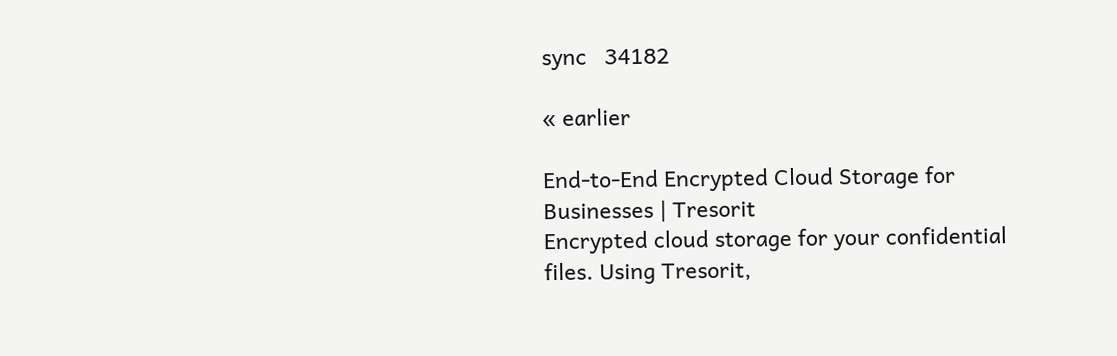sync   34182

« earlier

End-to-End Encrypted Cloud Storage for Businesses | Tresorit
Encrypted cloud storage for your confidential files. Using Tresorit,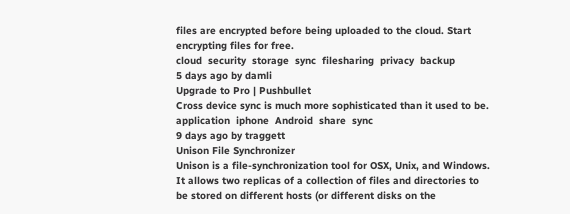files are encrypted before being uploaded to the cloud. Start encrypting files for free.
cloud  security  storage  sync  filesharing  privacy  backup
5 days ago by damli
Upgrade to Pro | Pushbullet
Cross device sync is much more sophisticated than it used to be.
application  iphone  Android  share  sync
9 days ago by traggett
Unison File Synchronizer
Unison is a file-synchronization tool for OSX, Unix, and Windows. It allows two replicas of a collection of files and directories to be stored on different hosts (or different disks on the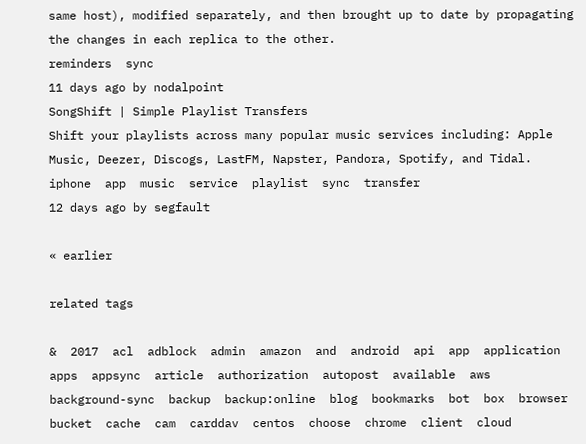same host), modified separately, and then brought up to date by propagating the changes in each replica to the other.
reminders  sync
11 days ago by nodalpoint
SongShift | Simple Playlist Transfers
Shift your playlists across many popular music services including: Apple Music, Deezer, Discogs, LastFM, Napster, Pandora, Spotify, and Tidal.
iphone  app  music  service  playlist  sync  transfer
12 days ago by segfault

« earlier

related tags

&  2017  acl  adblock  admin  amazon  and  android  api  app  application  apps  appsync  article  authorization  autopost  available  aws  background-sync  backup  backup:online  blog  bookmarks  bot  box  browser  bucket  cache  cam  carddav  centos  choose  chrome  client  cloud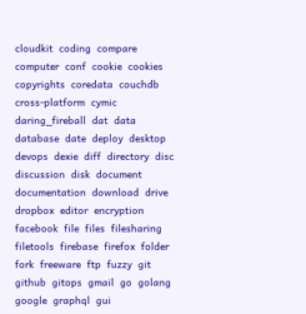cloudkit  coding  compare  computer  conf  cookie  cookies  copyrights  coredata  couchdb  cross-platform  cymic  daring_fireball  dat  data  database  date  deploy  desktop  devops  dexie  diff  directory  disc  discussion  disk  document  documentation  download  drive  dropbox  editor  encryption  facebook  file  files  filesharing  filetools  firebase  firefox  folder  fork  freeware  ftp  fuzzy  git  github  gitops  gmail  go  golang  google  graphql  gui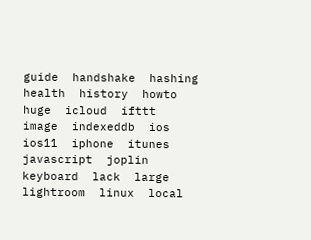guide  handshake  hashing  health  history  howto  huge  icloud  ifttt  image  indexeddb  ios  ios11  iphone  itunes  javascript  joplin  keyboard  lack  large  lightroom  linux  local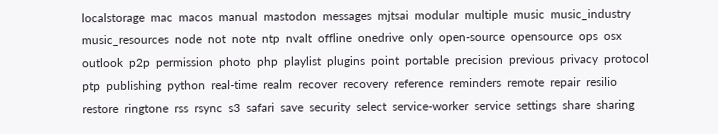localstorage  mac  macos  manual  mastodon  messages  mjtsai  modular  multiple  music  music_industry  music_resources  node  not  note  ntp  nvalt  offline  onedrive  only  open-source  opensource  ops  osx  outlook  p2p  permission  photo  php  playlist  plugins  point  portable  precision  previous  privacy  protocol  ptp  publishing  python  real-time  realm  recover  recovery  reference  reminders  remote  repair  resilio  restore  ringtone  rss  rsync  s3  safari  save  security  select  service-worker  service  settings  share  sharing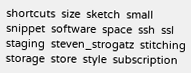shortcuts  size  sketch  small  snippet  software  space  ssh  ssl  staging  steven_strogatz  stitching  storage  store  style  subscription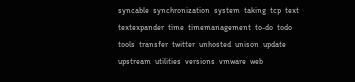syncable  synchronization  system  taking  tcp  text  textexpander  time  timemanagement  to-do  todo  tools  transfer  twitter  unhosted  unison  update  upstream  utilities  versions  vmware  web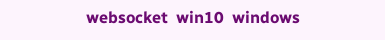websocket  win10  windows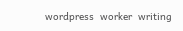wordpress  worker  writing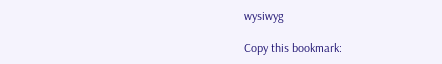wysiwyg

Copy this bookmark: